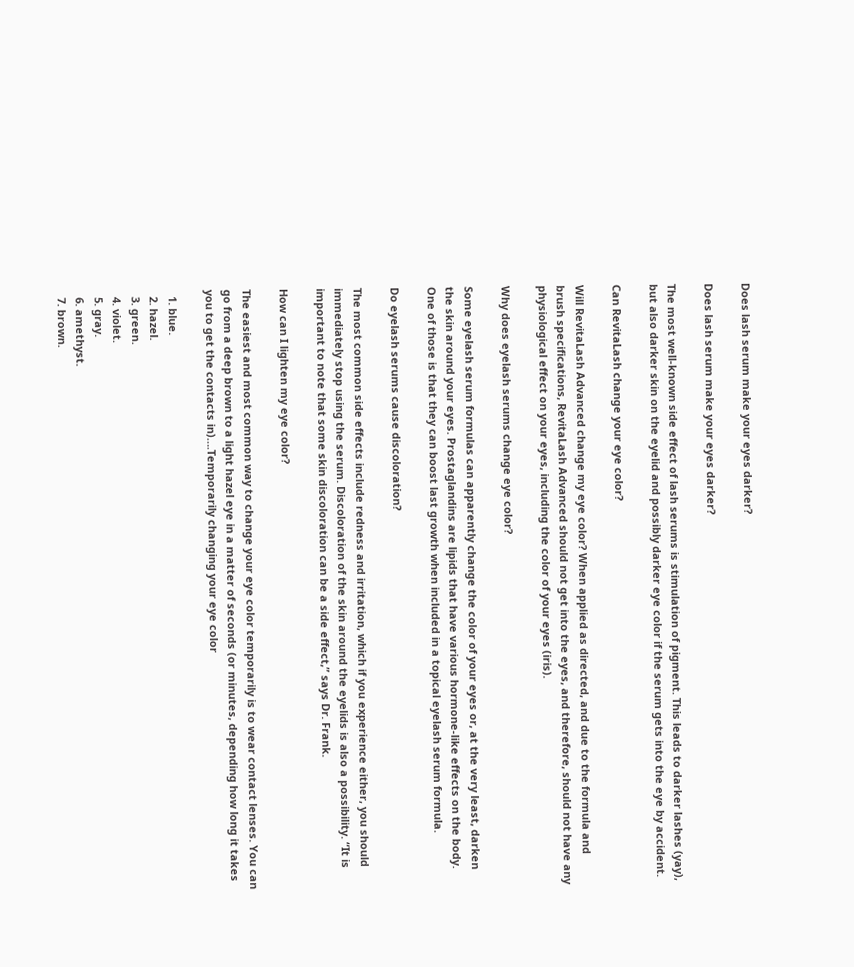Does lash serum make your eyes darker?

Does lash serum make your eyes darker?

The most well-known side effect of lash serums is stimulation of pigment. This leads to darker lashes (yay), but also darker skin on the eyelid and possibly darker eye color if the serum gets into the eye by accident.

Can RevitaLash change your eye color?

Will RevitaLash Advanced change my eye color? When applied as directed, and due to the formula and brush specifications, RevitaLash Advanced should not get into the eyes, and therefore, should not have any physiological effect on your eyes, including the color of your eyes (iris).

Why does eyelash serums change eye color?

Some eyelash serum formulas can apparently change the color of your eyes or, at the very least, darken the skin around your eyes. Prostaglandins are lipids that have various hormone-like effects on the body. One of those is that they can boost last growth when included in a topical eyelash serum formula.

Do eyelash serums cause discoloration?

The most common side effects include redness and irritation, which if you experience either, you should immediately stop using the serum. Discoloration of the skin around the eyelids is also a possibility. “It is important to note that some skin discoloration can be a side effect,” says Dr. Frank.

How can I lighten my eye color?

The easiest and most common way to change your eye color temporarily is to wear contact lenses. You can go from a deep brown to a light hazel eye in a matter of seconds (or minutes, depending how long it takes you to get the contacts in)….Temporarily changing your eye color

  1. blue.
  2. hazel.
  3. green.
  4. violet.
  5. gray.
  6. amethyst.
  7. brown.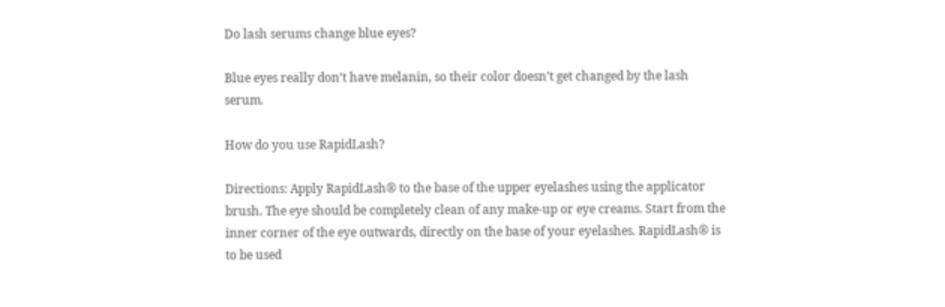Do lash serums change blue eyes?

Blue eyes really don’t have melanin, so their color doesn’t get changed by the lash serum.

How do you use RapidLash?

Directions: Apply RapidLash® to the base of the upper eyelashes using the applicator brush. The eye should be completely clean of any make-up or eye creams. Start from the inner corner of the eye outwards, directly on the base of your eyelashes. RapidLash® is to be used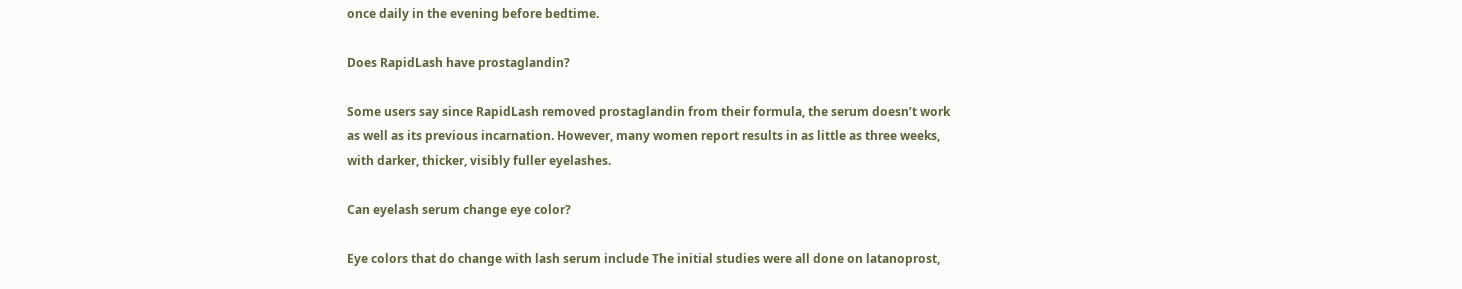once daily in the evening before bedtime.

Does RapidLash have prostaglandin?

Some users say since RapidLash removed prostaglandin from their formula, the serum doesn’t work as well as its previous incarnation. However, many women report results in as little as three weeks, with darker, thicker, visibly fuller eyelashes.

Can eyelash serum change eye color?

Eye colors that do change with lash serum include The initial studies were all done on latanoprost,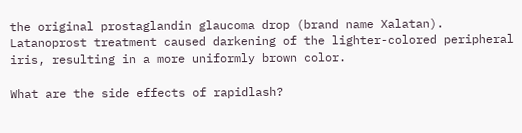the original prostaglandin glaucoma drop (brand name Xalatan). Latanoprost treatment caused darkening of the lighter-colored peripheral iris, resulting in a more uniformly brown color.

What are the side effects of rapidlash?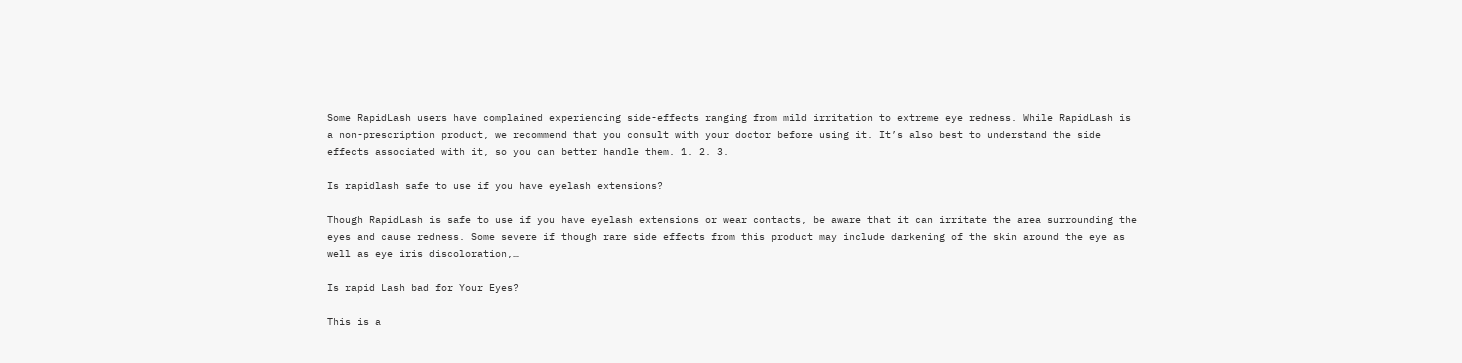Some RapidLash users have complained experiencing side-effects ranging from mild irritation to extreme eye redness. While RapidLash is a non-prescription product, we recommend that you consult with your doctor before using it. It’s also best to understand the side effects associated with it, so you can better handle them. 1. 2. 3.

Is rapidlash safe to use if you have eyelash extensions?

Though RapidLash is safe to use if you have eyelash extensions or wear contacts, be aware that it can irritate the area surrounding the eyes and cause redness. Some severe if though rare side effects from this product may include darkening of the skin around the eye as well as eye iris discoloration,…

Is rapid Lash bad for Your Eyes?

This is a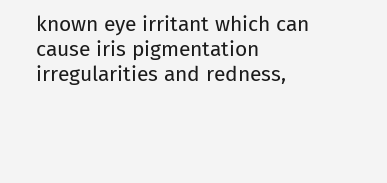known eye irritant which can cause iris pigmentation irregularities and redness,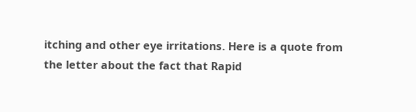itching and other eye irritations. Here is a quote from the letter about the fact that Rapid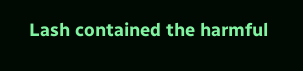Lash contained the harmful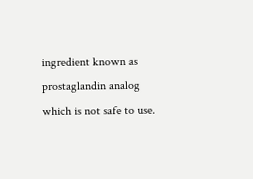ingredient known as prostaglandin analog which is not safe to use.